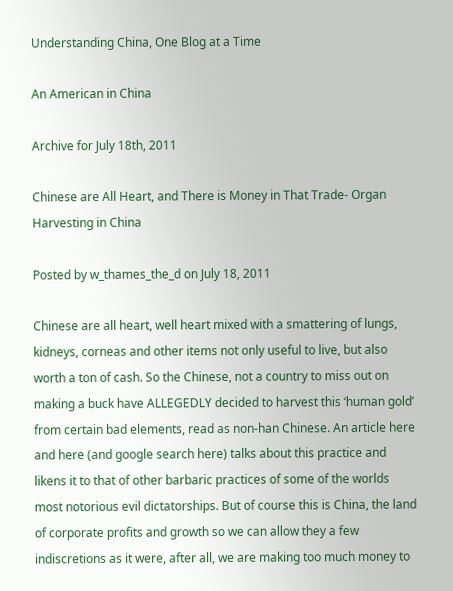Understanding China, One Blog at a Time

An American in China

Archive for July 18th, 2011

Chinese are All Heart, and There is Money in That Trade- Organ Harvesting in China

Posted by w_thames_the_d on July 18, 2011

Chinese are all heart, well heart mixed with a smattering of lungs, kidneys, corneas and other items not only useful to live, but also worth a ton of cash. So the Chinese, not a country to miss out on making a buck have ALLEGEDLY decided to harvest this ‘human gold’ from certain bad elements, read as non-han Chinese. An article here and here (and google search here) talks about this practice and likens it to that of other barbaric practices of some of the worlds most notorious evil dictatorships. But of course this is China, the land of corporate profits and growth so we can allow they a few indiscretions as it were, after all, we are making too much money to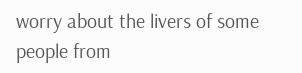worry about the livers of some people from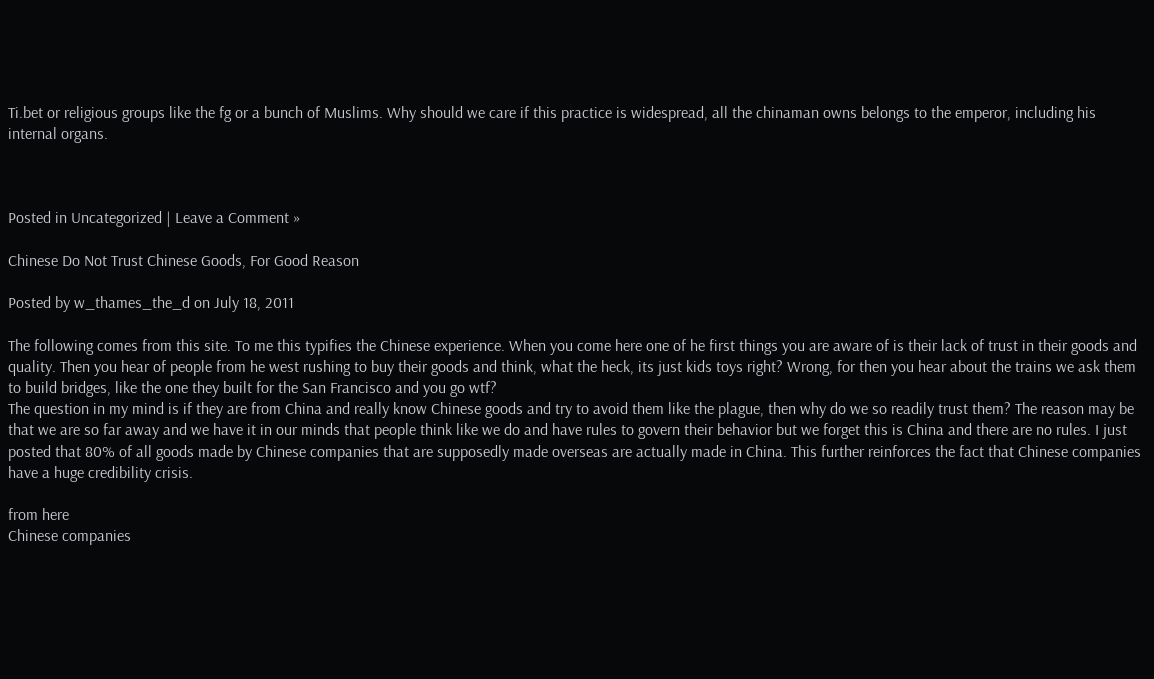Ti.bet or religious groups like the fg or a bunch of Muslims. Why should we care if this practice is widespread, all the chinaman owns belongs to the emperor, including his internal organs.



Posted in Uncategorized | Leave a Comment »

Chinese Do Not Trust Chinese Goods, For Good Reason

Posted by w_thames_the_d on July 18, 2011

The following comes from this site. To me this typifies the Chinese experience. When you come here one of he first things you are aware of is their lack of trust in their goods and quality. Then you hear of people from he west rushing to buy their goods and think, what the heck, its just kids toys right? Wrong, for then you hear about the trains we ask them to build bridges, like the one they built for the San Francisco and you go wtf?
The question in my mind is if they are from China and really know Chinese goods and try to avoid them like the plague, then why do we so readily trust them? The reason may be that we are so far away and we have it in our minds that people think like we do and have rules to govern their behavior but we forget this is China and there are no rules. I just posted that 80% of all goods made by Chinese companies that are supposedly made overseas are actually made in China. This further reinforces the fact that Chinese companies have a huge credibility crisis.

from here
Chinese companies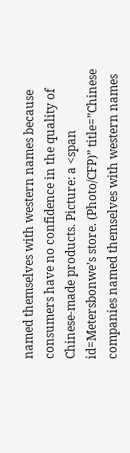named themselves with western names because consumers have no confidence in the quality of Chinese-made products. Picture: a <span id=Metersbonwe’s store. (Photo/CFP)” title=”Chinese companies named themselves with western names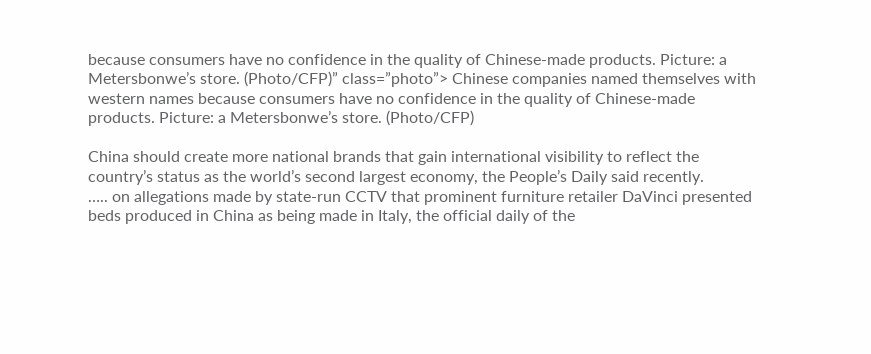because consumers have no confidence in the quality of Chinese-made products. Picture: a Metersbonwe’s store. (Photo/CFP)” class=”photo”> Chinese companies named themselves with western names because consumers have no confidence in the quality of Chinese-made products. Picture: a Metersbonwe’s store. (Photo/CFP)

China should create more national brands that gain international visibility to reflect the country’s status as the world’s second largest economy, the People’s Daily said recently.
….. on allegations made by state-run CCTV that prominent furniture retailer DaVinci presented beds produced in China as being made in Italy, the official daily of the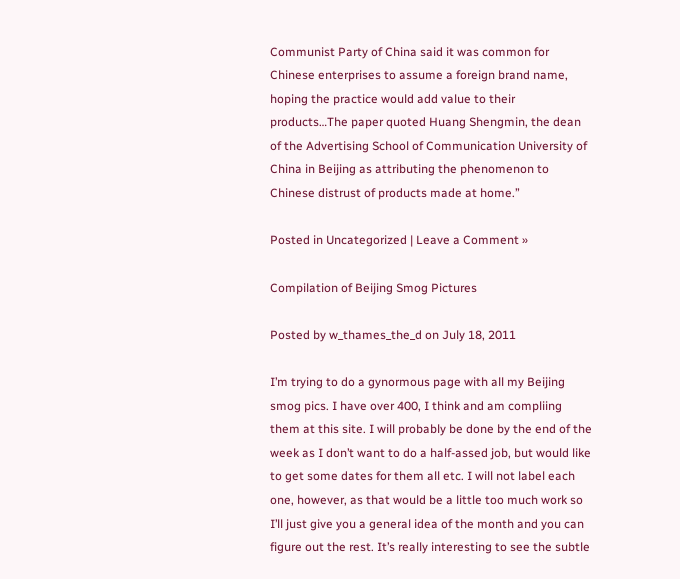Communist Party of China said it was common for Chinese enterprises to assume a foreign brand name, hoping the practice would add value to their products…The paper quoted Huang Shengmin, the dean of the Advertising School of Communication University of China in Beijing as attributing the phenomenon to Chinese distrust of products made at home.”

Posted in Uncategorized | Leave a Comment »

Compilation of Beijing Smog Pictures

Posted by w_thames_the_d on July 18, 2011

I’m trying to do a gynormous page with all my Beijing smog pics. I have over 400, I think and am compliing them at this site. I will probably be done by the end of the week as I don’t want to do a half-assed job, but would like to get some dates for them all etc. I will not label each one, however, as that would be a little too much work so I’ll just give you a general idea of the month and you can figure out the rest. It’s really interesting to see the subtle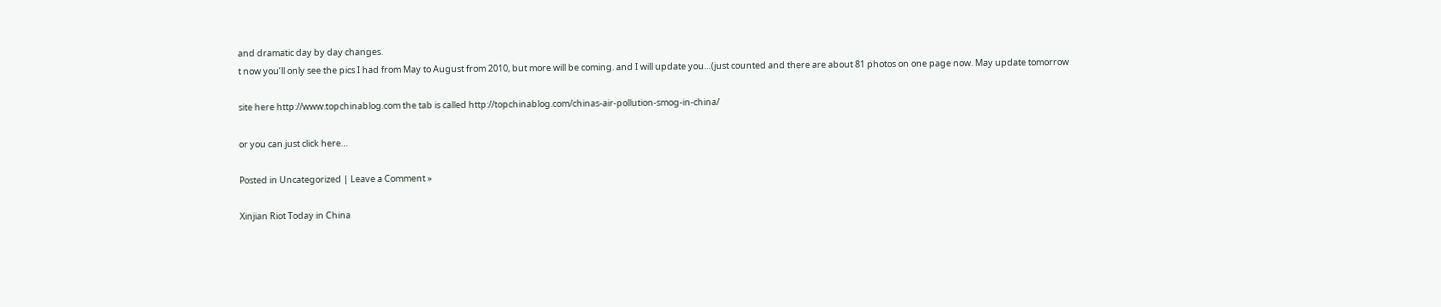and dramatic day by day changes.
t now you’ll only see the pics I had from May to August from 2010, but more will be coming. and I will update you…(just counted and there are about 81 photos on one page now. May update tomorrow

site here http://www.topchinablog.com the tab is called http://topchinablog.com/chinas-air-pollution-smog-in-china/

or you can just click here…

Posted in Uncategorized | Leave a Comment »

Xinjian Riot Today in China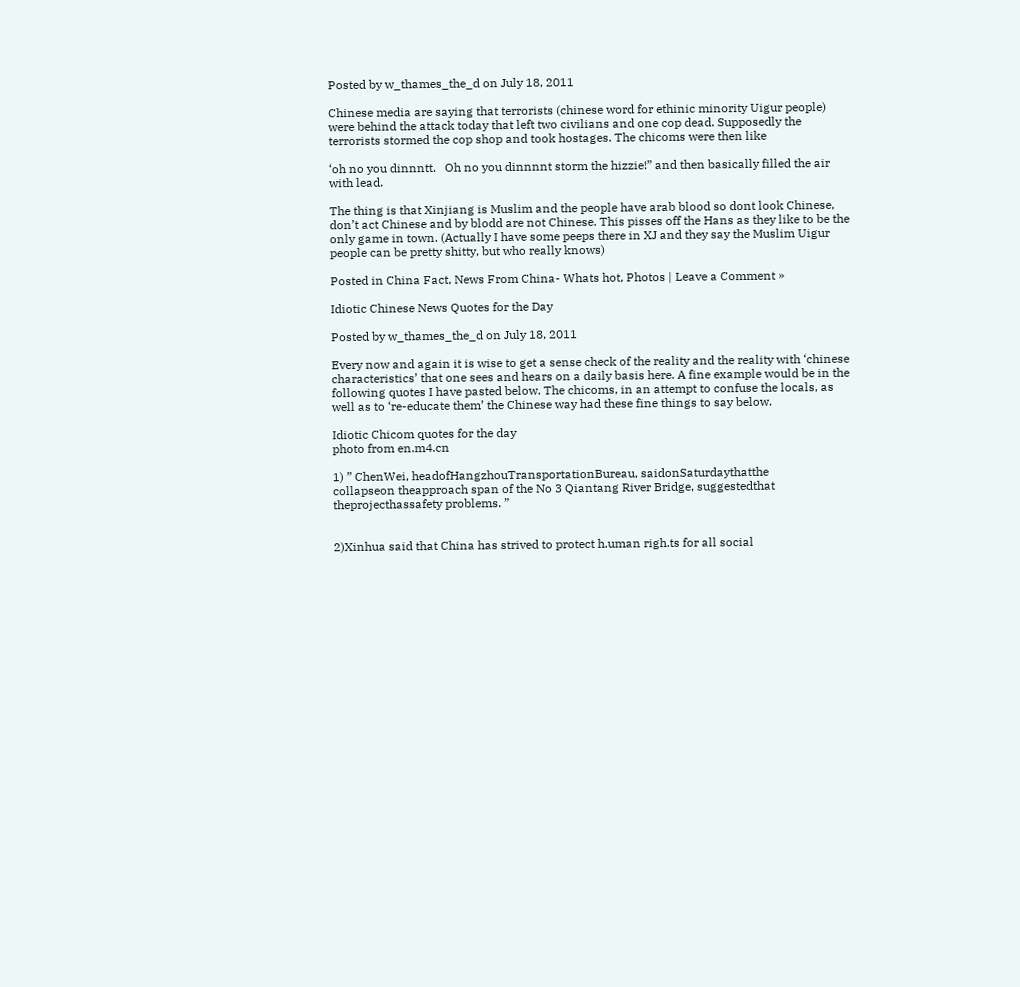Posted by w_thames_the_d on July 18, 2011

Chinese media are saying that terrorists (chinese word for ethinic minority Uigur people) were behind the attack today that left two civilians and one cop dead. Supposedly the terrorists stormed the cop shop and took hostages. The chicoms were then like

‘oh no you dinnntt.   Oh no you dinnnnt storm the hizzie!” and then basically filled the air with lead.

The thing is that Xinjiang is Muslim and the people have arab blood so dont look Chinese, don’t act Chinese and by blodd are not Chinese. This pisses off the Hans as they like to be the only game in town. (Actually I have some peeps there in XJ and they say the Muslim Uigur people can be pretty shitty, but who really knows)

Posted in China Fact, News From China- Whats hot, Photos | Leave a Comment »

Idiotic Chinese News Quotes for the Day

Posted by w_thames_the_d on July 18, 2011

Every now and again it is wise to get a sense check of the reality and the reality with ‘chinese characteristics’ that one sees and hears on a daily basis here. A fine example would be in the following quotes I have pasted below. The chicoms, in an attempt to confuse the locals, as well as to ‘re-educate them’ the Chinese way had these fine things to say below.

Idiotic Chicom quotes for the day
photo from en.m4.cn

1) ” ChenWei, headofHangzhouTransportationBureau, saidonSaturdaythatthe
collapseon theapproach span of the No 3 Qiantang River Bridge, suggestedthat
theprojecthassafety problems. ”


2)Xinhua said that China has strived to protect h.uman righ.ts for all social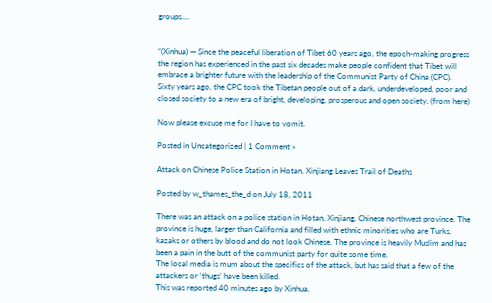groups….


“(Xinhua) — Since the peaceful liberation of Tibet 60 years ago, the epoch-making progress the region has experienced in the past six decades make people confident that Tibet will embrace a brighter future with the leadership of the Communist Party of China (CPC).
Sixty years ago, the CPC took the Tibetan people out of a dark, underdeveloped, poor and closed society to a new era of bright, developing, prosperous and open society. (from here)

Now please excuse me for I have to vomit.

Posted in Uncategorized | 1 Comment »

Attack on Chinese Police Station in Hotan, Xinjiang Leaves Trail of Deaths

Posted by w_thames_the_d on July 18, 2011

There was an attack on a police station in Hotan, Xinjiang, Chinese northwest province. The province is huge, larger than California and filled with ethnic minorities who are Turks, kazaks or others by blood and do not look Chinese. The province is heavily Muslim and has been a pain in the butt of the communist party for quite some time.
The local media is mum about the specifics of the attack, but has said that a few of the attackers or ‘thugs’ have been killed.
This was reported 40 minutes ago by Xinhua.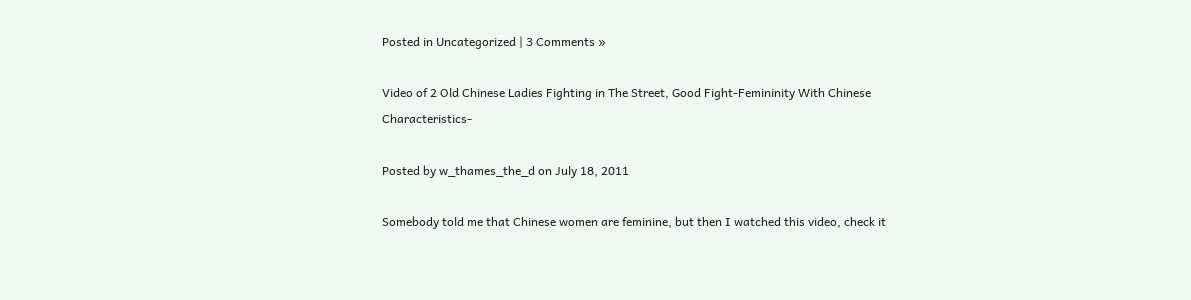Posted in Uncategorized | 3 Comments »

Video of 2 Old Chinese Ladies Fighting in The Street, Good Fight-Femininity With Chinese Characteristics-

Posted by w_thames_the_d on July 18, 2011

Somebody told me that Chinese women are feminine, but then I watched this video, check it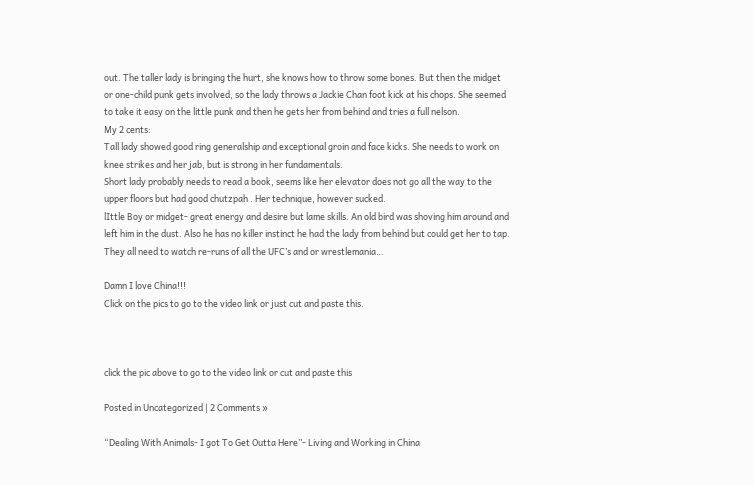out. The taller lady is bringing the hurt, she knows how to throw some bones. But then the midget or one-child punk gets involved, so the lady throws a Jackie Chan foot kick at his chops. She seemed to take it easy on the little punk and then he gets her from behind and tries a full nelson.
My 2 cents:
Tall lady showed good ring generalship and exceptional groin and face kicks. She needs to work on knee strikes and her jab, but is strong in her fundamentals.
Short lady probably needs to read a book, seems like her elevator does not go all the way to the upper floors but had good chutzpah . Her technique, however sucked.
lIttle Boy or midget- great energy and desire but lame skills. An old bird was shoving him around and left him in the dust. Also he has no killer instinct he had the lady from behind but could get her to tap.
They all need to watch re-runs of all the UFC’s and or wrestlemania…

Damn I love China!!!
Click on the pics to go to the video link or just cut and paste this.



click the pic above to go to the video link or cut and paste this

Posted in Uncategorized | 2 Comments »

“Dealing With Animals- I got To Get Outta Here”- Living and Working in China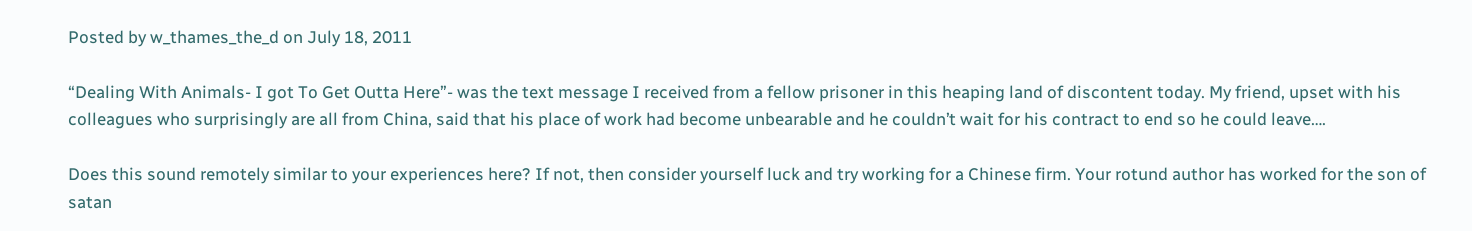Posted by w_thames_the_d on July 18, 2011

“Dealing With Animals- I got To Get Outta Here”- was the text message I received from a fellow prisoner in this heaping land of discontent today. My friend, upset with his colleagues who surprisingly are all from China, said that his place of work had become unbearable and he couldn’t wait for his contract to end so he could leave….

Does this sound remotely similar to your experiences here? If not, then consider yourself luck and try working for a Chinese firm. Your rotund author has worked for the son of satan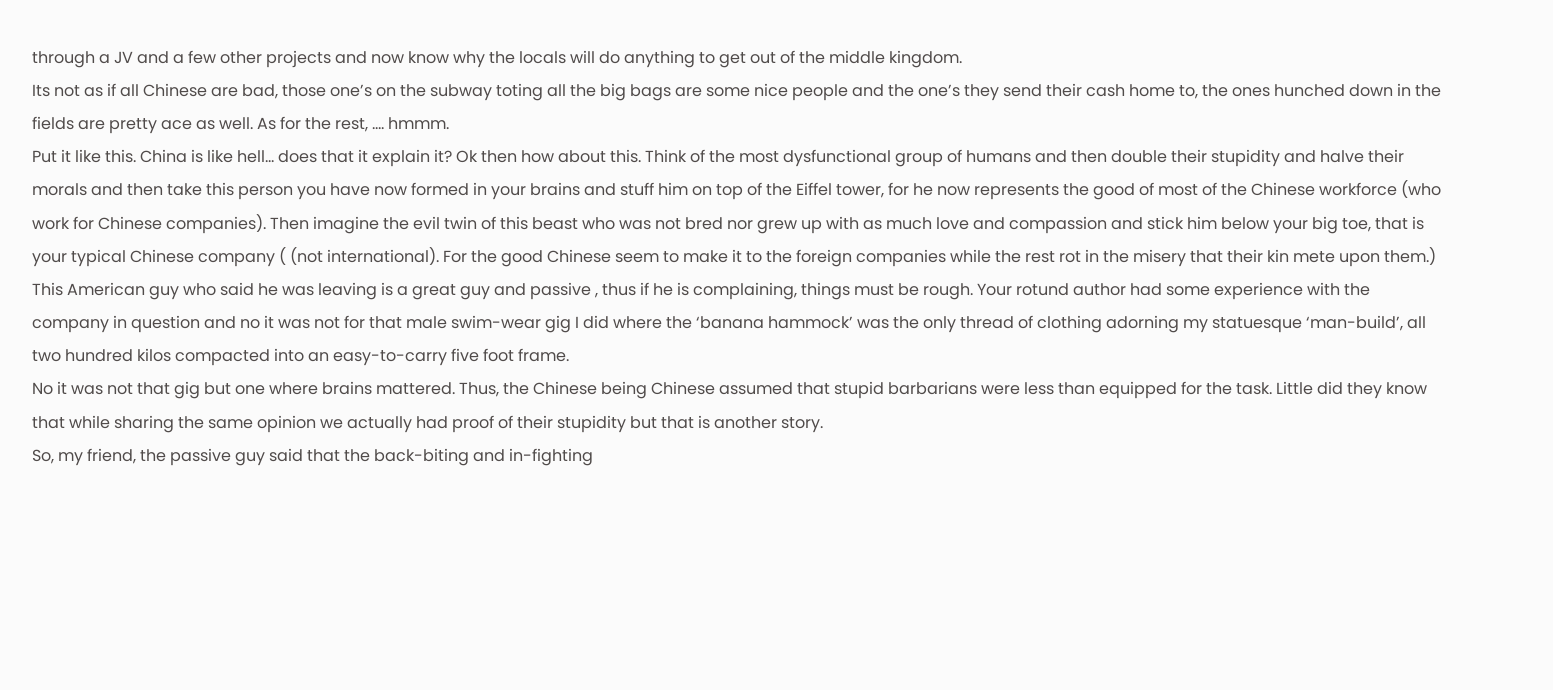through a JV and a few other projects and now know why the locals will do anything to get out of the middle kingdom.
Its not as if all Chinese are bad, those one’s on the subway toting all the big bags are some nice people and the one’s they send their cash home to, the ones hunched down in the fields are pretty ace as well. As for the rest, …. hmmm.
Put it like this. China is like hell… does that it explain it? Ok then how about this. Think of the most dysfunctional group of humans and then double their stupidity and halve their morals and then take this person you have now formed in your brains and stuff him on top of the Eiffel tower, for he now represents the good of most of the Chinese workforce (who work for Chinese companies). Then imagine the evil twin of this beast who was not bred nor grew up with as much love and compassion and stick him below your big toe, that is your typical Chinese company ( (not international). For the good Chinese seem to make it to the foreign companies while the rest rot in the misery that their kin mete upon them.)
This American guy who said he was leaving is a great guy and passive , thus if he is complaining, things must be rough. Your rotund author had some experience with the company in question and no it was not for that male swim-wear gig I did where the ‘banana hammock’ was the only thread of clothing adorning my statuesque ‘man-build’, all two hundred kilos compacted into an easy-to-carry five foot frame.
No it was not that gig but one where brains mattered. Thus, the Chinese being Chinese assumed that stupid barbarians were less than equipped for the task. Little did they know that while sharing the same opinion we actually had proof of their stupidity but that is another story.
So, my friend, the passive guy said that the back-biting and in-fighting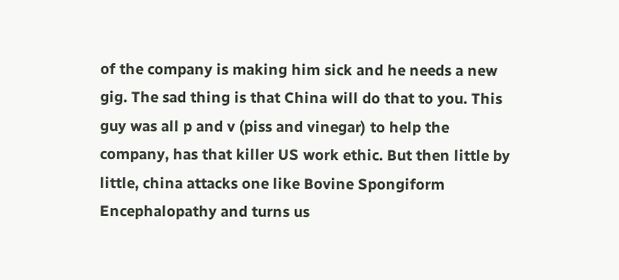of the company is making him sick and he needs a new gig. The sad thing is that China will do that to you. This guy was all p and v (piss and vinegar) to help the company, has that killer US work ethic. But then little by little, china attacks one like Bovine Spongiform Encephalopathy and turns us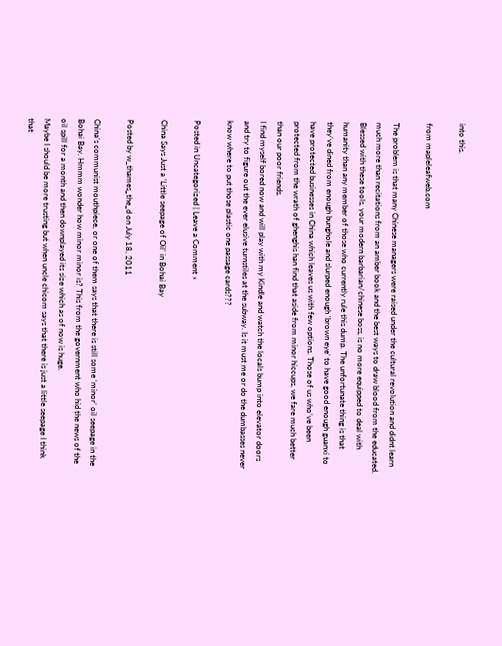into this.

from mapleleafweb.com

The problem is that many Chinese managers were raised under the cultural revolution and didnt learn much more than recitations from an amber book and the best ways to draw blood from the educated. Blessed with these tools, your modern barbarian/chinese boss, is no more equipped to deal with humanity than any member of those who currently rule this dump. The unfortunate thing is that they’ve dined from enough bunghole and slurped enough ‘brown eye’ to have good enough guanxi to have protected businesses in China which leaves us with few options. Those of us who’ve been protected from the wrath of ghenghis han find that aside from minor hiccups, we fare much better than our poor friends.
I find myself bored now and will play with my Kindle and watch the locals bump into elevator doors and try to figure out the ever elusive turnstiles at the subway. Is it must me or do the dumbasses never know where to put those plastic one passage cards???

Posted in Uncategorized | Leave a Comment »

China Says Just a ‘Little seepage of Oil’ in Bohai Bay

Posted by w_thames_the_d on July 18, 2011

China’s communist mouthpiece, or one of them says that there is still some ‘minor’ oil seepage in the Bohai Bay. Hmmm wonder how minor minor is? This from the government who hid the news of the oil spill for a month and then downplayed its size which as of now is huge.
Maybe I should be more trusting but when uncle chicom says that there is just a little seepage I think that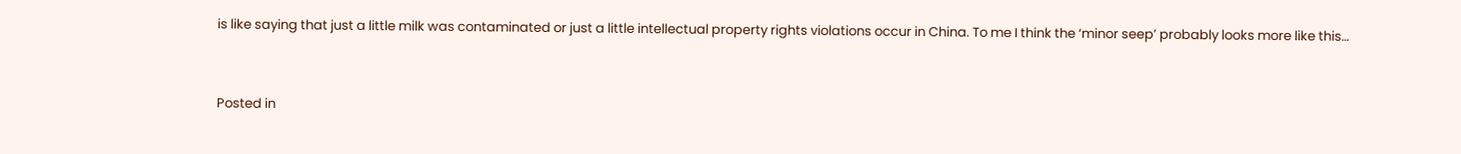is like saying that just a little milk was contaminated or just a little intellectual property rights violations occur in China. To me I think the ‘minor seep’ probably looks more like this…


Posted in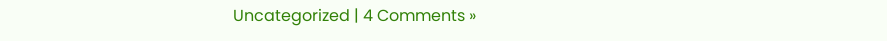Uncategorized | 4 Comments »